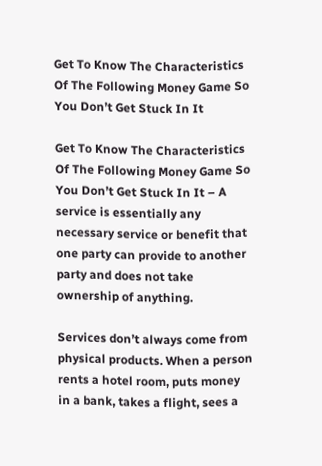Get To Know The Characteristics Of The Following Money Game So You Don’t Get Stuck In It

Get To Know The Characteristics Of The Following Money Game So You Don’t Get Stuck In It – A service is essentially any necessary service or benefit that one party can provide to another party and does not take ownership of anything.

Services don’t always come from physical products. When a person rents a hotel room, puts money in a bank, takes a flight, sees a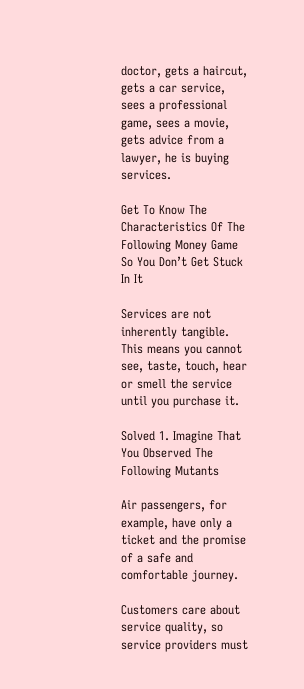doctor, gets a haircut, gets a car service, sees a professional game, sees a movie, gets advice from a lawyer, he is buying services.

Get To Know The Characteristics Of The Following Money Game So You Don’t Get Stuck In It

Services are not inherently tangible. This means you cannot see, taste, touch, hear or smell the service until you purchase it.

Solved 1. Imagine That You Observed The Following Mutants

Air passengers, for example, have only a ticket and the promise of a safe and comfortable journey.

Customers care about service quality, so service providers must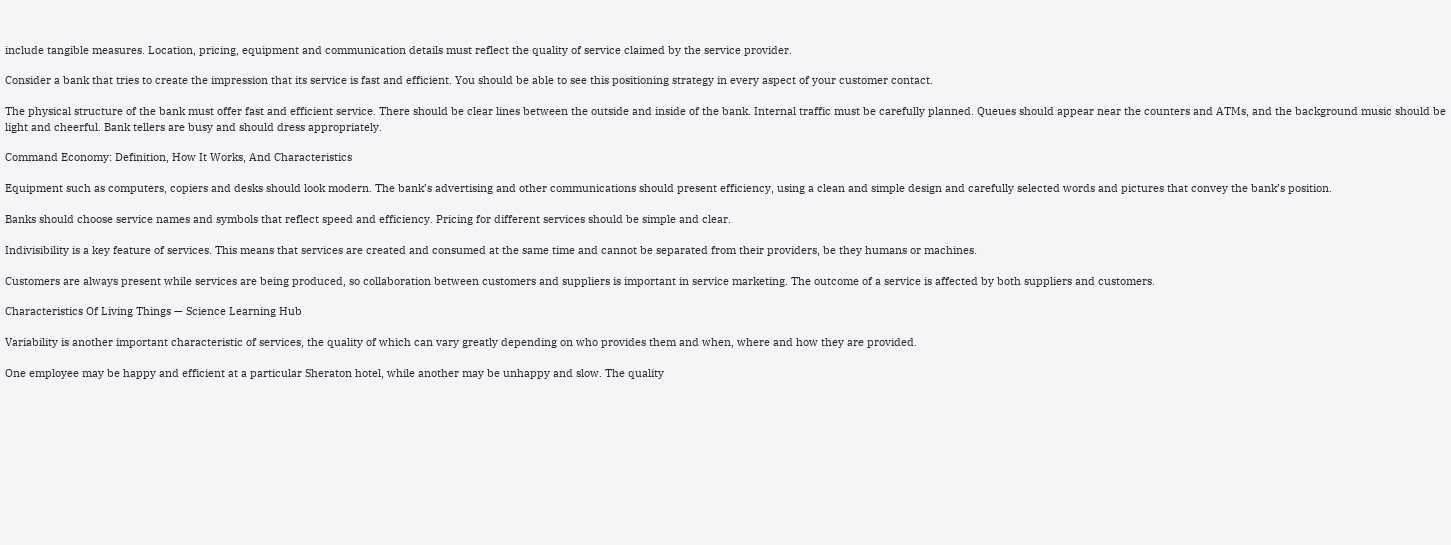include tangible measures. Location, pricing, equipment and communication details must reflect the quality of service claimed by the service provider.

Consider a bank that tries to create the impression that its service is fast and efficient. You should be able to see this positioning strategy in every aspect of your customer contact.

The physical structure of the bank must offer fast and efficient service. There should be clear lines between the outside and inside of the bank. Internal traffic must be carefully planned. Queues should appear near the counters and ATMs, and the background music should be light and cheerful. Bank tellers are busy and should dress appropriately.

Command Economy: Definition, How It Works, And Characteristics

Equipment such as computers, copiers and desks should look modern. The bank’s advertising and other communications should present efficiency, using a clean and simple design and carefully selected words and pictures that convey the bank’s position.

Banks should choose service names and symbols that reflect speed and efficiency. Pricing for different services should be simple and clear.

Indivisibility is a key feature of services. This means that services are created and consumed at the same time and cannot be separated from their providers, be they humans or machines.

Customers are always present while services are being produced, so collaboration between customers and suppliers is important in service marketing. The outcome of a service is affected by both suppliers and customers.

Characteristics Of Living Things — Science Learning Hub

Variability is another important characteristic of services, the quality of which can vary greatly depending on who provides them and when, where and how they are provided.

One employee may be happy and efficient at a particular Sheraton hotel, while another may be unhappy and slow. The quality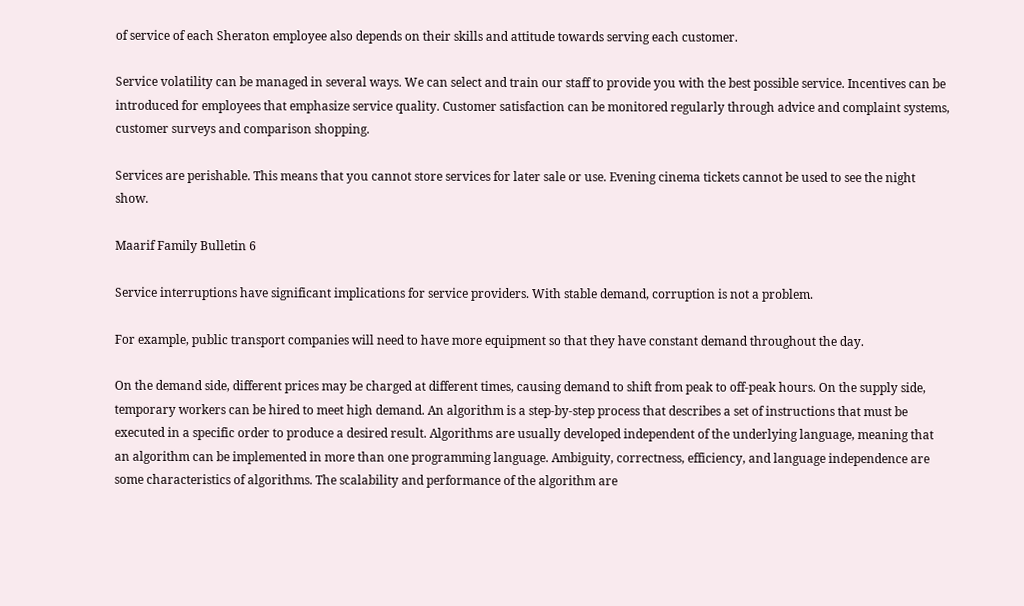of service of each Sheraton employee also depends on their skills and attitude towards serving each customer.

Service volatility can be managed in several ways. We can select and train our staff to provide you with the best possible service. Incentives can be introduced for employees that emphasize service quality. Customer satisfaction can be monitored regularly through advice and complaint systems, customer surveys and comparison shopping.

Services are perishable. This means that you cannot store services for later sale or use. Evening cinema tickets cannot be used to see the night show.

Maarif Family Bulletin 6

Service interruptions have significant implications for service providers. With stable demand, corruption is not a problem.

For example, public transport companies will need to have more equipment so that they have constant demand throughout the day.

On the demand side, different prices may be charged at different times, causing demand to shift from peak to off-peak hours. On the supply side, temporary workers can be hired to meet high demand. An algorithm is a step-by-step process that describes a set of instructions that must be executed in a specific order to produce a desired result. Algorithms are usually developed independent of the underlying language, meaning that an algorithm can be implemented in more than one programming language. Ambiguity, correctness, efficiency, and language independence are some characteristics of algorithms. The scalability and performance of the algorithm are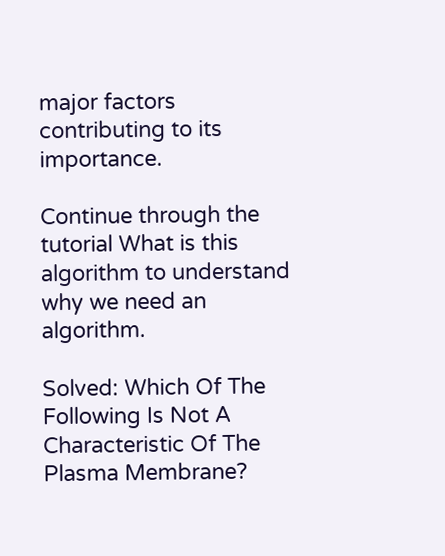major factors contributing to its importance.

Continue through the tutorial What is this algorithm to understand why we need an algorithm.

Solved: Which Of The Following Is Not A Characteristic Of The Plasma Membrane?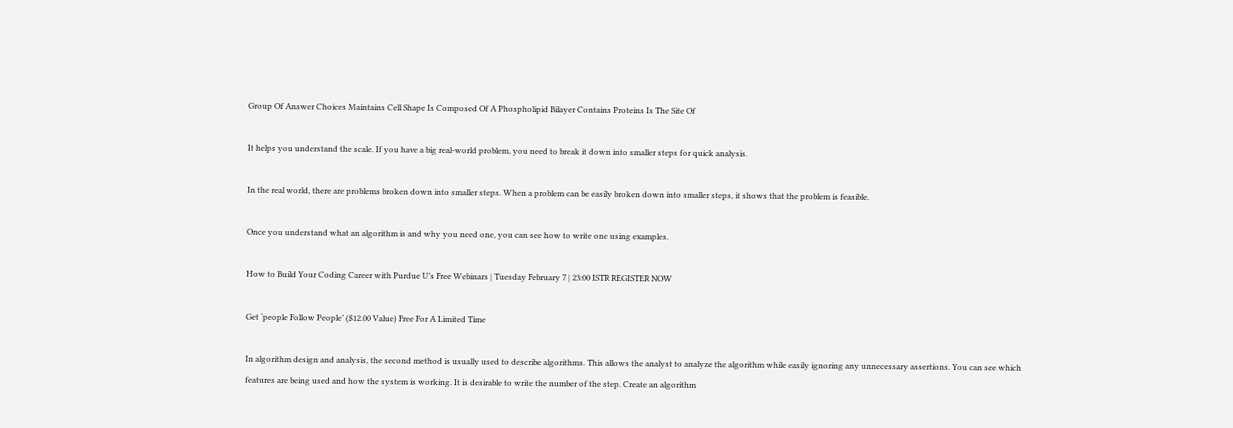Group Of Answer Choices Maintains Cell Shape Is Composed Of A Phospholipid Bilayer Contains Proteins Is The Site Of

It helps you understand the scale. If you have a big real-world problem, you need to break it down into smaller steps for quick analysis.

In the real world, there are problems broken down into smaller steps. When a problem can be easily broken down into smaller steps, it shows that the problem is feasible.

Once you understand what an algorithm is and why you need one, you can see how to write one using examples.

How to Build Your Coding Career with Purdue U’s Free Webinars | Tuesday February 7 | 23:00 ISTR REGISTER NOW

Get ‘people Follow People’ ($12.00 Value) Free For A Limited Time

In algorithm design and analysis, the second method is usually used to describe algorithms. This allows the analyst to analyze the algorithm while easily ignoring any unnecessary assertions. You can see which features are being used and how the system is working. It is desirable to write the number of the step. Create an algorithm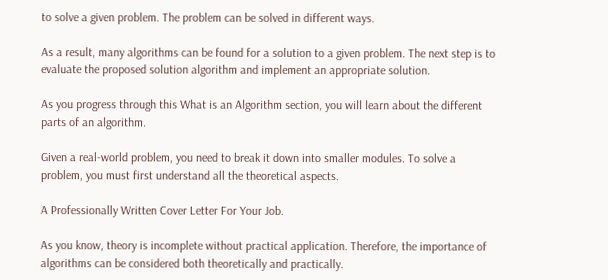to solve a given problem. The problem can be solved in different ways.

As a result, many algorithms can be found for a solution to a given problem. The next step is to evaluate the proposed solution algorithm and implement an appropriate solution.

As you progress through this What is an Algorithm section, you will learn about the different parts of an algorithm.

Given a real-world problem, you need to break it down into smaller modules. To solve a problem, you must first understand all the theoretical aspects.

A Professionally Written Cover Letter For Your Job.

As you know, theory is incomplete without practical application. Therefore, the importance of algorithms can be considered both theoretically and practically.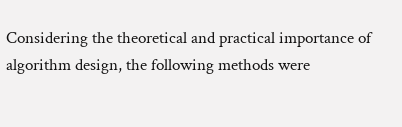Considering the theoretical and practical importance of algorithm design, the following methods were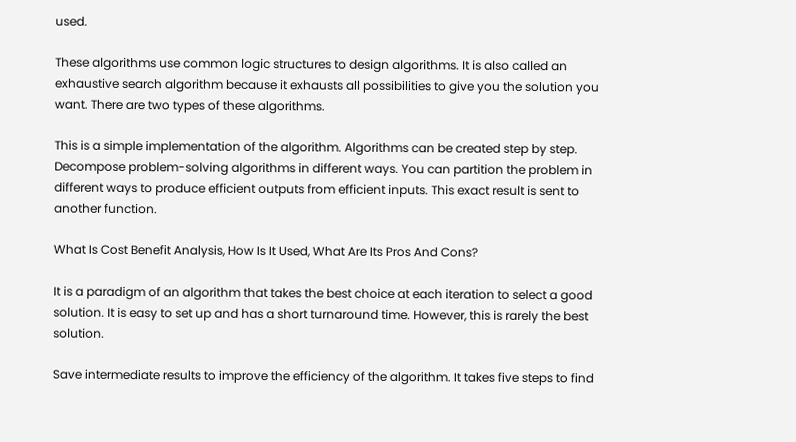used.

These algorithms use common logic structures to design algorithms. It is also called an exhaustive search algorithm because it exhausts all possibilities to give you the solution you want. There are two types of these algorithms.

This is a simple implementation of the algorithm. Algorithms can be created step by step. Decompose problem-solving algorithms in different ways. You can partition the problem in different ways to produce efficient outputs from efficient inputs. This exact result is sent to another function.

What Is Cost Benefit Analysis, How Is It Used, What Are Its Pros And Cons?

It is a paradigm of an algorithm that takes the best choice at each iteration to select a good solution. It is easy to set up and has a short turnaround time. However, this is rarely the best solution.

Save intermediate results to improve the efficiency of the algorithm. It takes five steps to find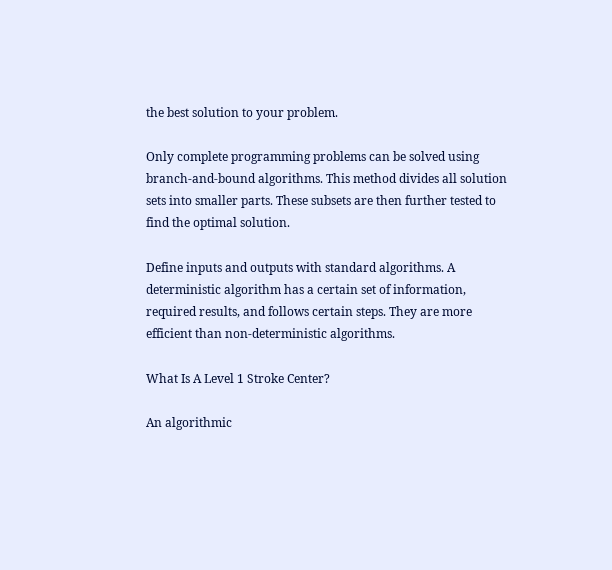the best solution to your problem.

Only complete programming problems can be solved using branch-and-bound algorithms. This method divides all solution sets into smaller parts. These subsets are then further tested to find the optimal solution.

Define inputs and outputs with standard algorithms. A deterministic algorithm has a certain set of information, required results, and follows certain steps. They are more efficient than non-deterministic algorithms.

What Is A Level 1 Stroke Center?

An algorithmic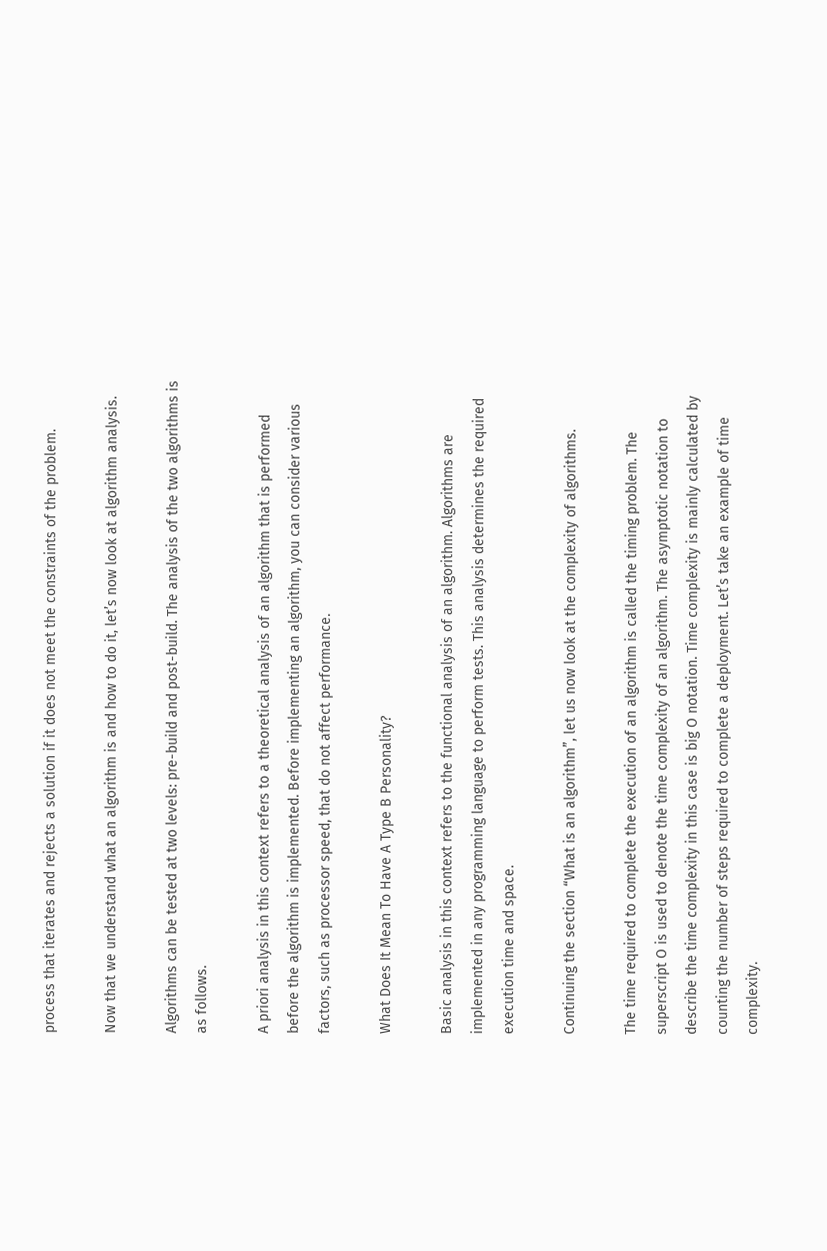process that iterates and rejects a solution if it does not meet the constraints of the problem.

Now that we understand what an algorithm is and how to do it, let’s now look at algorithm analysis.

Algorithms can be tested at two levels: pre-build and post-build. The analysis of the two algorithms is as follows.

A priori analysis in this context refers to a theoretical analysis of an algorithm that is performed before the algorithm is implemented. Before implementing an algorithm, you can consider various factors, such as processor speed, that do not affect performance.

What Does It Mean To Have A Type B Personality?

Basic analysis in this context refers to the functional analysis of an algorithm. Algorithms are implemented in any programming language to perform tests. This analysis determines the required execution time and space.

Continuing the section “What is an algorithm”, let us now look at the complexity of algorithms.

The time required to complete the execution of an algorithm is called the timing problem. The superscript O is used to denote the time complexity of an algorithm. The asymptotic notation to describe the time complexity in this case is big O notation. Time complexity is mainly calculated by counting the number of steps required to complete a deployment. Let’s take an example of time complexity.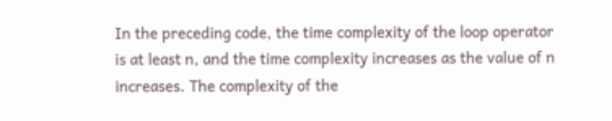In the preceding code, the time complexity of the loop operator is at least n, and the time complexity increases as the value of n increases. The complexity of the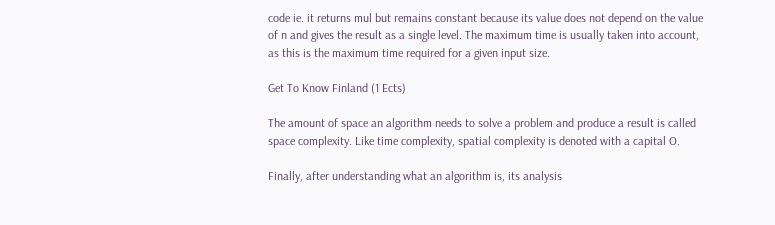code ie. it returns mul but remains constant because its value does not depend on the value of n and gives the result as a single level. The maximum time is usually taken into account, as this is the maximum time required for a given input size.

Get To Know Finland (1 Ects)

The amount of space an algorithm needs to solve a problem and produce a result is called space complexity. Like time complexity, spatial complexity is denoted with a capital O.

Finally, after understanding what an algorithm is, its analysis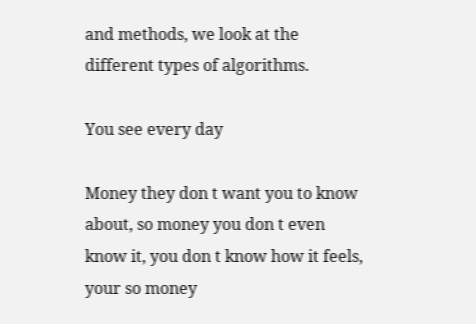and methods, we look at the different types of algorithms.

You see every day

Money they don t want you to know about, so money you don t even know it, you don t know how it feels, your so money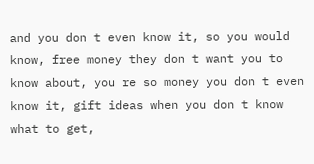and you don t even know it, so you would know, free money they don t want you to know about, you re so money you don t even know it, gift ideas when you don t know what to get,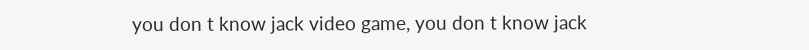you don t know jack video game, you don t know jack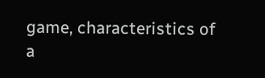game, characteristics of a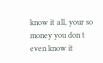know it all, your so money you don t even know it